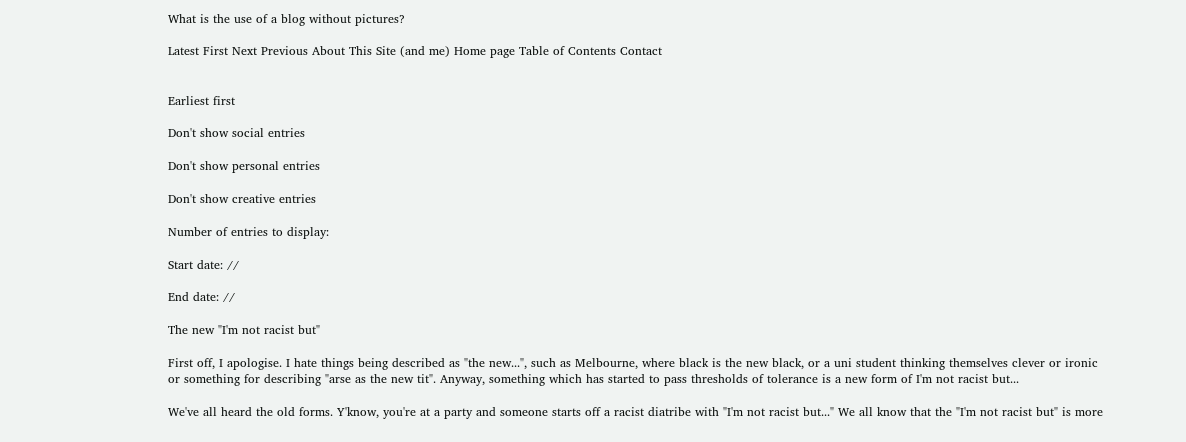What is the use of a blog without pictures?

Latest First Next Previous About This Site (and me) Home page Table of Contents Contact


Earliest first

Don't show social entries

Don't show personal entries

Don't show creative entries

Number of entries to display:

Start date: //

End date: //

The new "I'm not racist but"

First off, I apologise. I hate things being described as "the new...", such as Melbourne, where black is the new black, or a uni student thinking themselves clever or ironic or something for describing "arse as the new tit". Anyway, something which has started to pass thresholds of tolerance is a new form of I'm not racist but...

We've all heard the old forms. Y'know, you're at a party and someone starts off a racist diatribe with "I'm not racist but..." We all know that the "I'm not racist but" is more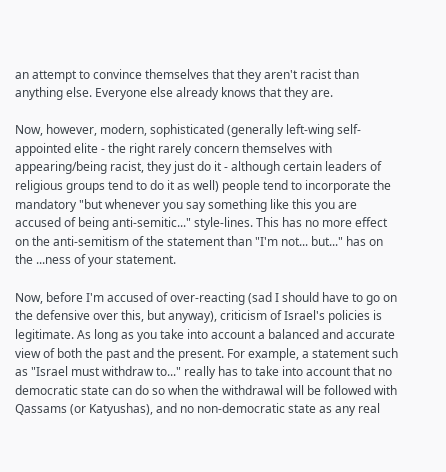an attempt to convince themselves that they aren't racist than anything else. Everyone else already knows that they are.

Now, however, modern, sophisticated (generally left-wing self-appointed elite - the right rarely concern themselves with appearing/being racist, they just do it - although certain leaders of religious groups tend to do it as well) people tend to incorporate the mandatory "but whenever you say something like this you are accused of being anti-semitic..." style-lines. This has no more effect on the anti-semitism of the statement than "I'm not... but..." has on the ...ness of your statement.

Now, before I'm accused of over-reacting (sad I should have to go on the defensive over this, but anyway), criticism of Israel's policies is legitimate. As long as you take into account a balanced and accurate view of both the past and the present. For example, a statement such as "Israel must withdraw to..." really has to take into account that no democratic state can do so when the withdrawal will be followed with Qassams (or Katyushas), and no non-democratic state as any real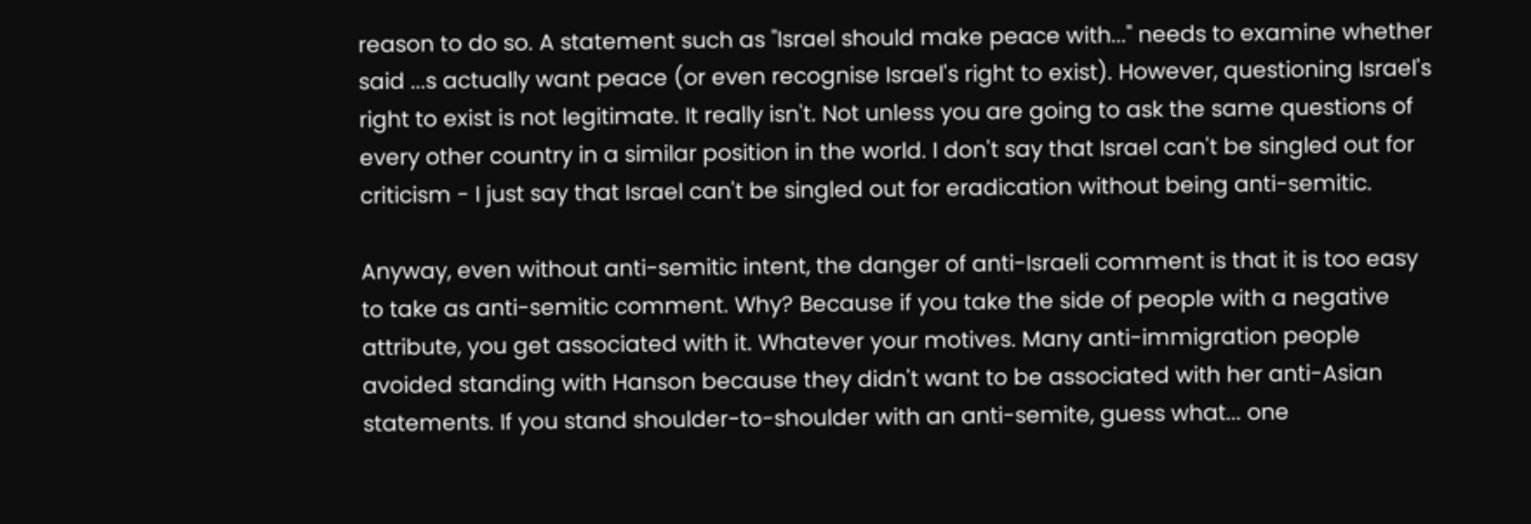reason to do so. A statement such as "Israel should make peace with..." needs to examine whether said ...s actually want peace (or even recognise Israel's right to exist). However, questioning Israel's right to exist is not legitimate. It really isn't. Not unless you are going to ask the same questions of every other country in a similar position in the world. I don't say that Israel can't be singled out for criticism - I just say that Israel can't be singled out for eradication without being anti-semitic.

Anyway, even without anti-semitic intent, the danger of anti-Israeli comment is that it is too easy to take as anti-semitic comment. Why? Because if you take the side of people with a negative attribute, you get associated with it. Whatever your motives. Many anti-immigration people avoided standing with Hanson because they didn't want to be associated with her anti-Asian statements. If you stand shoulder-to-shoulder with an anti-semite, guess what... one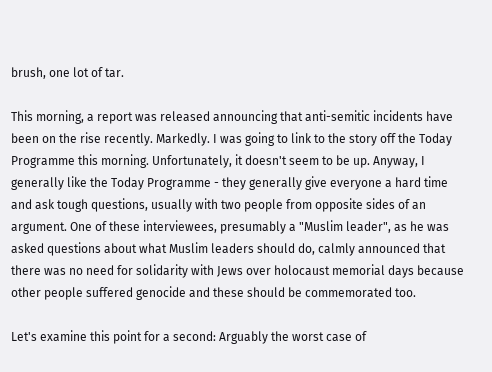brush, one lot of tar.

This morning, a report was released announcing that anti-semitic incidents have been on the rise recently. Markedly. I was going to link to the story off the Today Programme this morning. Unfortunately, it doesn't seem to be up. Anyway, I generally like the Today Programme - they generally give everyone a hard time and ask tough questions, usually with two people from opposite sides of an argument. One of these interviewees, presumably a "Muslim leader", as he was asked questions about what Muslim leaders should do, calmly announced that there was no need for solidarity with Jews over holocaust memorial days because other people suffered genocide and these should be commemorated too.

Let's examine this point for a second: Arguably the worst case of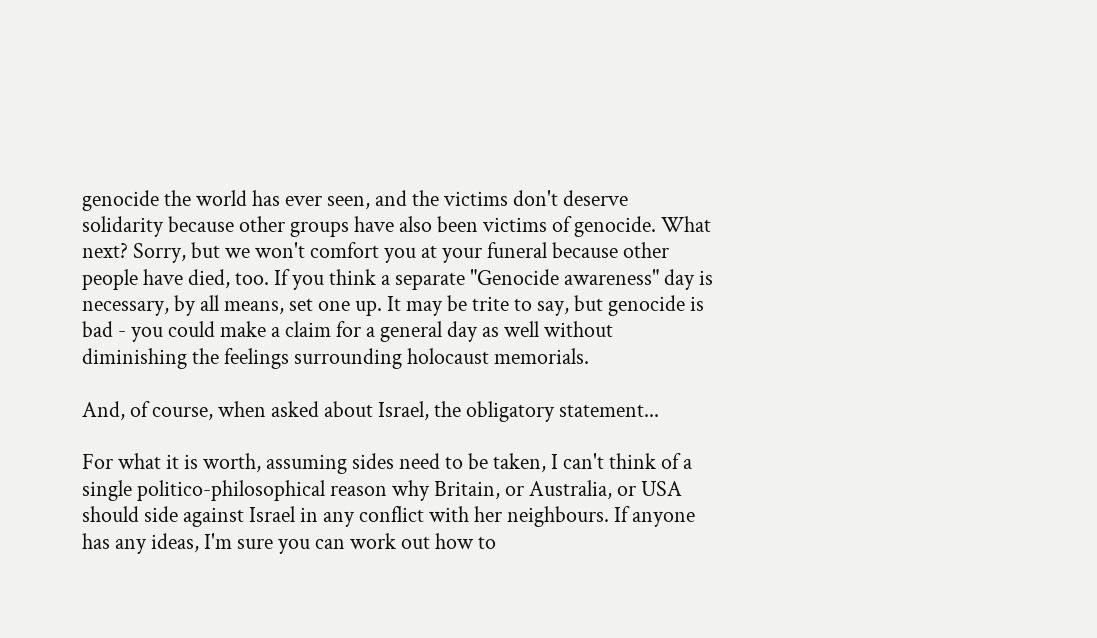genocide the world has ever seen, and the victims don't deserve solidarity because other groups have also been victims of genocide. What next? Sorry, but we won't comfort you at your funeral because other people have died, too. If you think a separate "Genocide awareness" day is necessary, by all means, set one up. It may be trite to say, but genocide is bad - you could make a claim for a general day as well without diminishing the feelings surrounding holocaust memorials.

And, of course, when asked about Israel, the obligatory statement...

For what it is worth, assuming sides need to be taken, I can't think of a single politico-philosophical reason why Britain, or Australia, or USA should side against Israel in any conflict with her neighbours. If anyone has any ideas, I'm sure you can work out how to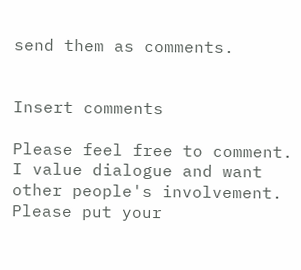send them as comments.


Insert comments

Please feel free to comment. I value dialogue and want other people's involvement. Please put your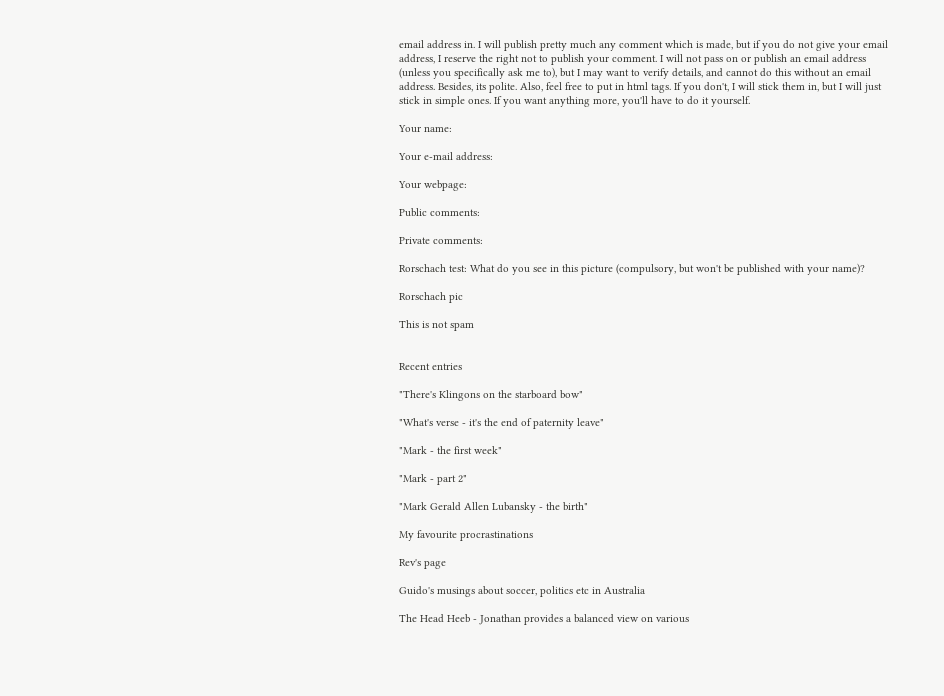email address in. I will publish pretty much any comment which is made, but if you do not give your email address, I reserve the right not to publish your comment. I will not pass on or publish an email address (unless you specifically ask me to), but I may want to verify details, and cannot do this without an email address. Besides, its polite. Also, feel free to put in html tags. If you don't, I will stick them in, but I will just stick in simple ones. If you want anything more, you'll have to do it yourself.

Your name:

Your e-mail address:

Your webpage:

Public comments:

Private comments:

Rorschach test: What do you see in this picture (compulsory, but won't be published with your name)?

Rorschach pic

This is not spam


Recent entries

"There's Klingons on the starboard bow"

"What's verse - it's the end of paternity leave"

"Mark - the first week"

"Mark - part 2"

"Mark Gerald Allen Lubansky - the birth"

My favourite procrastinations

Rev's page

Guido's musings about soccer, politics etc in Australia

The Head Heeb - Jonathan provides a balanced view on various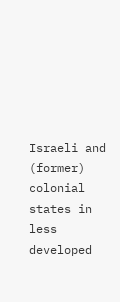Israeli and (former) colonial states in less developed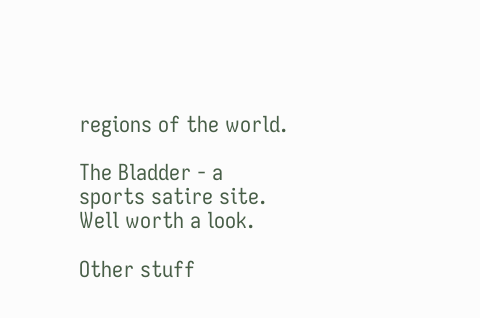regions of the world.

The Bladder - a sports satire site. Well worth a look.

Other stuff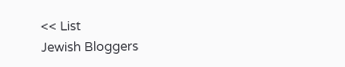<< List
Jewish Bloggers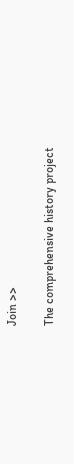Join >>

The comprehensive history project